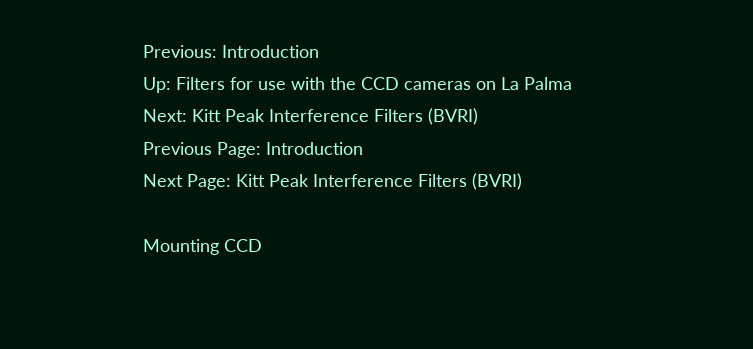Previous: Introduction
Up: Filters for use with the CCD cameras on La Palma
Next: Kitt Peak Interference Filters (BVRI)
Previous Page: Introduction
Next Page: Kitt Peak Interference Filters (BVRI)

Mounting CCD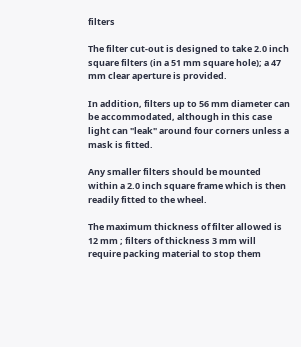filters

The filter cut-out is designed to take 2.0 inch square filters (in a 51 mm square hole); a 47 mm clear aperture is provided.

In addition, filters up to 56 mm diameter can be accommodated, although in this case light can "leak" around four corners unless a mask is fitted.

Any smaller filters should be mounted within a 2.0 inch square frame which is then readily fitted to the wheel.

The maximum thickness of filter allowed is 12 mm ; filters of thickness 3 mm will require packing material to stop them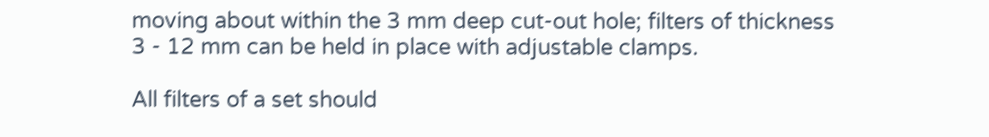moving about within the 3 mm deep cut-out hole; filters of thickness 3 - 12 mm can be held in place with adjustable clamps.

All filters of a set should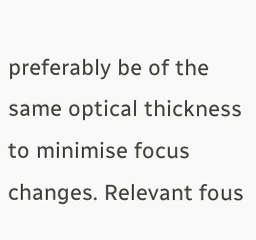preferably be of the same optical thickness to minimise focus changes. Relevant fous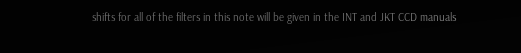shifts for all of the filters in this note will be given in the INT and JKT CCD manuals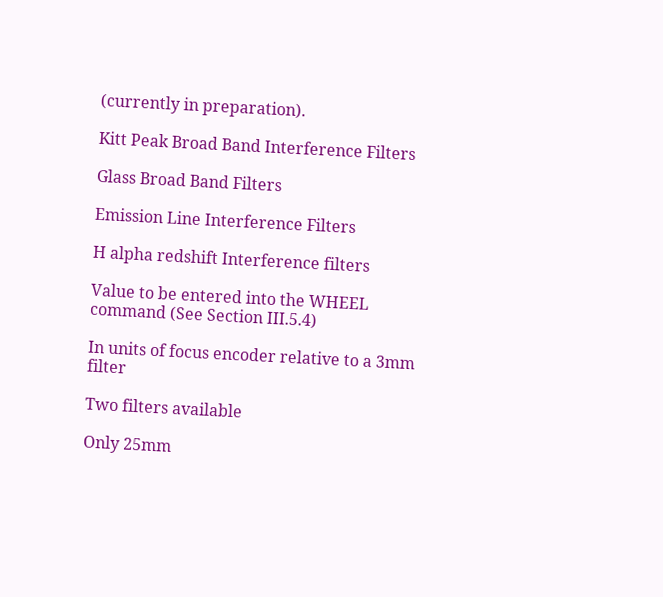(currently in preparation).

Kitt Peak Broad Band Interference Filters

Glass Broad Band Filters

Emission Line Interference Filters

H alpha redshift Interference filters

Value to be entered into the WHEEL command (See Section III.5.4)

In units of focus encoder relative to a 3mm filter

Two filters available

Only 25mm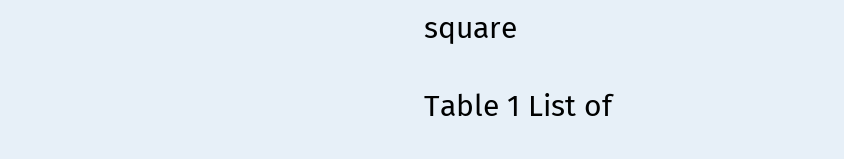square

Table 1 List of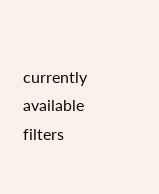currently available filters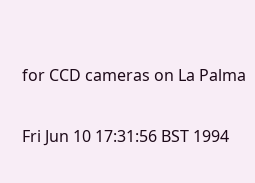for CCD cameras on La Palma

Fri Jun 10 17:31:56 BST 1994